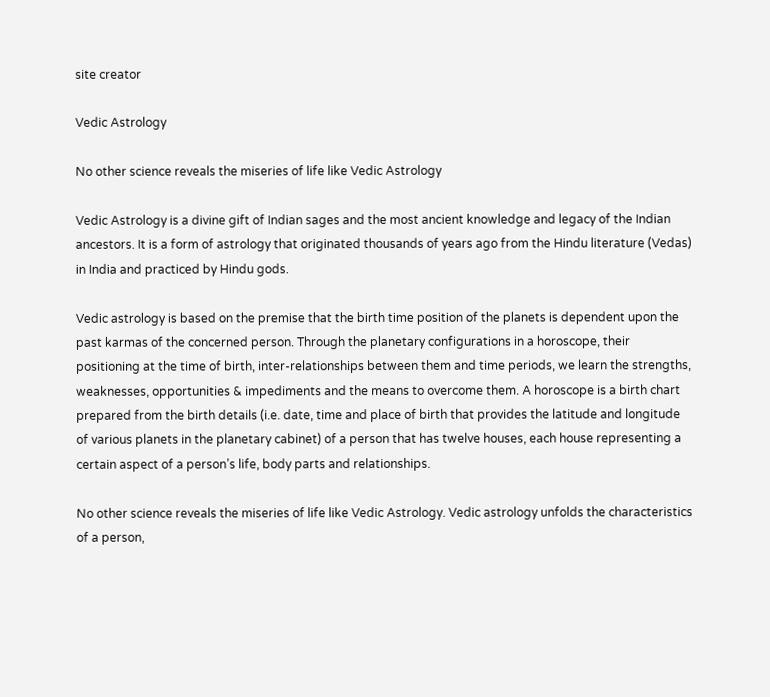site creator

Vedic Astrology

No other science reveals the miseries of life like Vedic Astrology

Vedic Astrology is a divine gift of Indian sages and the most ancient knowledge and legacy of the Indian ancestors. It is a form of astrology that originated thousands of years ago from the Hindu literature (Vedas) in India and practiced by Hindu gods.

Vedic astrology is based on the premise that the birth time position of the planets is dependent upon the past karmas of the concerned person. Through the planetary configurations in a horoscope, their positioning at the time of birth, inter-relationships between them and time periods, we learn the strengths, weaknesses, opportunities & impediments and the means to overcome them. A horoscope is a birth chart prepared from the birth details (i.e. date, time and place of birth that provides the latitude and longitude of various planets in the planetary cabinet) of a person that has twelve houses, each house representing a certain aspect of a person’s life, body parts and relationships.

No other science reveals the miseries of life like Vedic Astrology. Vedic astrology unfolds the characteristics of a person,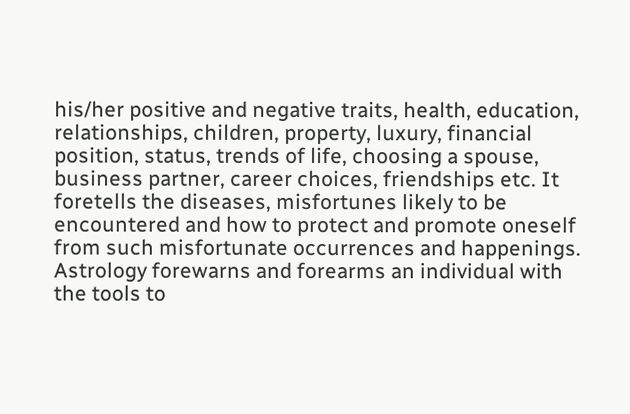his/her positive and negative traits, health, education, relationships, children, property, luxury, financial position, status, trends of life, choosing a spouse, business partner, career choices, friendships etc. It foretells the diseases, misfortunes likely to be encountered and how to protect and promote oneself from such misfortunate occurrences and happenings. Astrology forewarns and forearms an individual with the tools to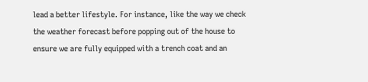lead a better lifestyle. For instance, like the way we check the weather forecast before popping out of the house to ensure we are fully equipped with a trench coat and an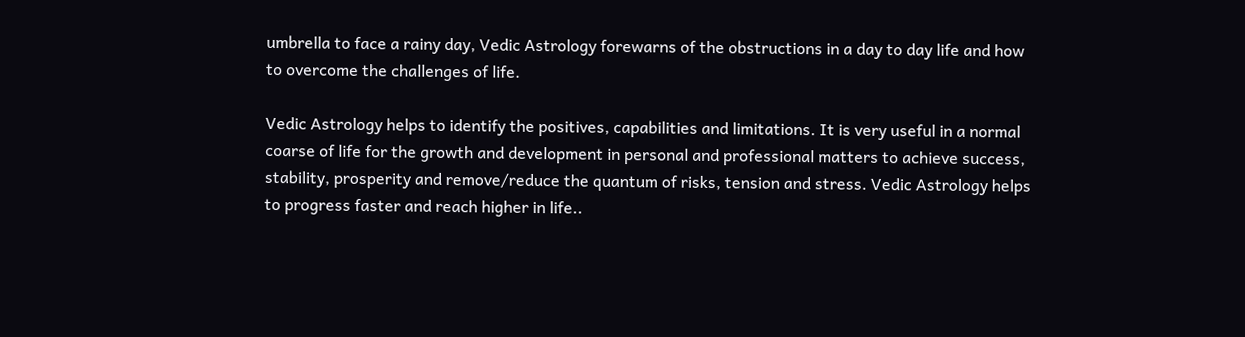umbrella to face a rainy day, Vedic Astrology forewarns of the obstructions in a day to day life and how to overcome the challenges of life.

Vedic Astrology helps to identify the positives, capabilities and limitations. It is very useful in a normal coarse of life for the growth and development in personal and professional matters to achieve success, stability, prosperity and remove/reduce the quantum of risks, tension and stress. Vedic Astrology helps to progress faster and reach higher in life..